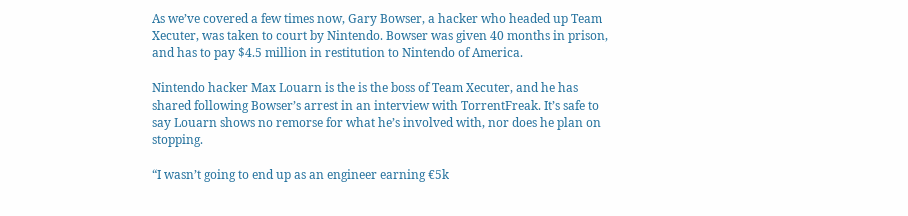As we’ve covered a few times now, Gary Bowser, a hacker who headed up Team Xecuter, was taken to court by Nintendo. Bowser was given 40 months in prison, and has to pay $4.5 million in restitution to Nintendo of America.

Nintendo hacker Max Louarn is the is the boss of Team Xecuter, and he has shared following Bowser’s arrest in an interview with TorrentFreak. It’s safe to say Louarn shows no remorse for what he’s involved with, nor does he plan on stopping.

“I wasn’t going to end up as an engineer earning €5k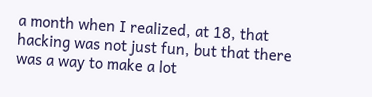a month when I realized, at 18, that hacking was not just fun, but that there was a way to make a lot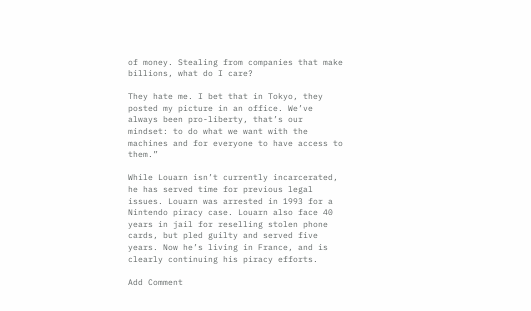of money. Stealing from companies that make billions, what do I care?

They hate me. I bet that in Tokyo, they posted my picture in an office. We’ve always been pro-liberty, that’s our mindset: to do what we want with the machines and for everyone to have access to them.”

While Louarn isn’t currently incarcerated, he has served time for previous legal issues. Louarn was arrested in 1993 for a Nintendo piracy case. Louarn also face 40 years in jail for reselling stolen phone cards, but pled guilty and served five years. Now he’s living in France, and is clearly continuing his piracy efforts.

Add Comment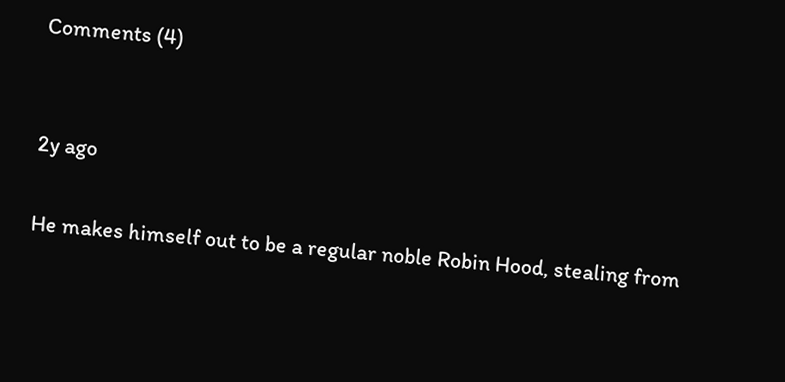Comments (4)


2y ago

He makes himself out to be a regular noble Robin Hood, stealing from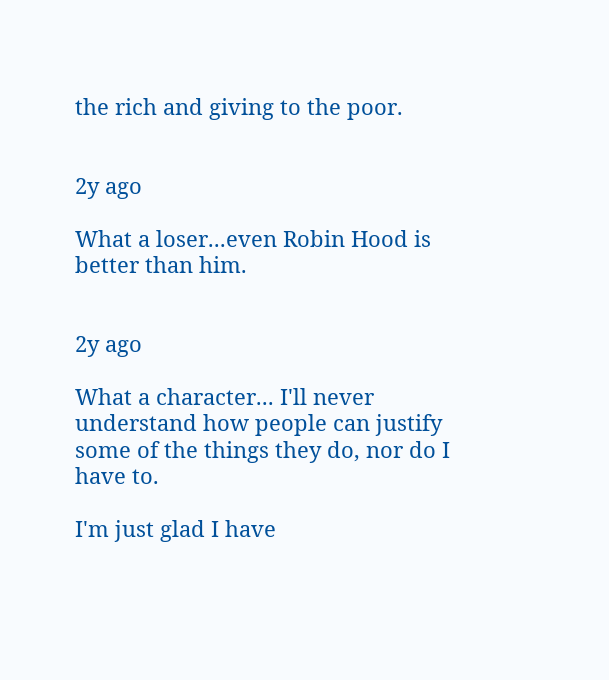the rich and giving to the poor.


2y ago

What a loser...even Robin Hood is better than him.


2y ago

What a character... I'll never understand how people can justify some of the things they do, nor do I have to.

I'm just glad I have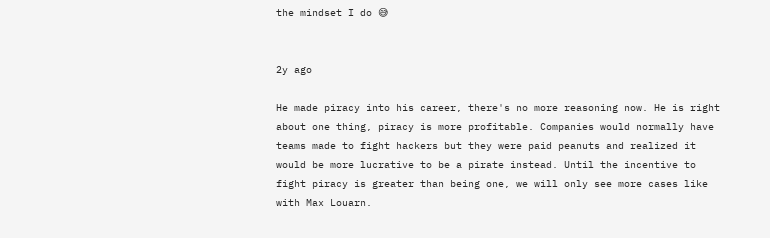the mindset I do 😅


2y ago

He made piracy into his career, there's no more reasoning now. He is right about one thing, piracy is more profitable. Companies would normally have teams made to fight hackers but they were paid peanuts and realized it would be more lucrative to be a pirate instead. Until the incentive to fight piracy is greater than being one, we will only see more cases like with Max Louarn.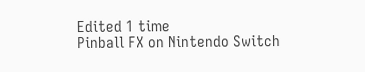Edited 1 time
Pinball FX on Nintendo Switch